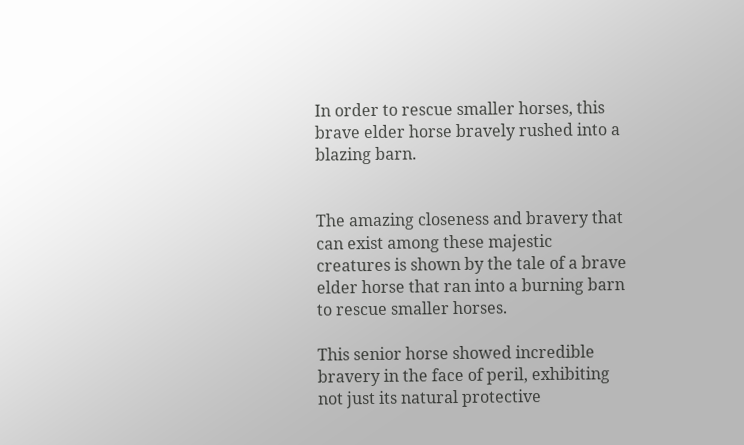In order to rescue smaller horses, this brave elder horse bravely rushed into a blazing barn.


The amazing closeness and bravery that can exist among these majestic creatures is shown by the tale of a brave elder horse that ran into a burning barn to rescue smaller horses.

This senior horse showed incredible bravery in the face of peril, exhibiting not just its natural protective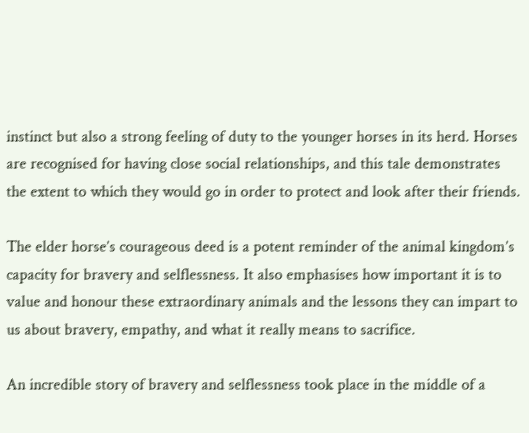instinct but also a strong feeling of duty to the younger horses in its herd. Horses are recognised for having close social relationships, and this tale demonstrates the extent to which they would go in order to protect and look after their friends.

The elder horse’s courageous deed is a potent reminder of the animal kingdom’s capacity for bravery and selflessness. It also emphasises how important it is to value and honour these extraordinary animals and the lessons they can impart to us about bravery, empathy, and what it really means to sacrifice.

An incredible story of bravery and selflessness took place in the middle of a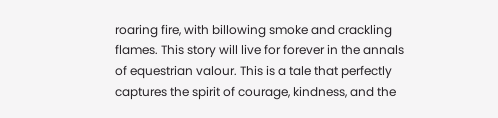roaring fire, with billowing smoke and crackling flames. This story will live for forever in the annals of equestrian valour. This is a tale that perfectly captures the spirit of courage, kindness, and the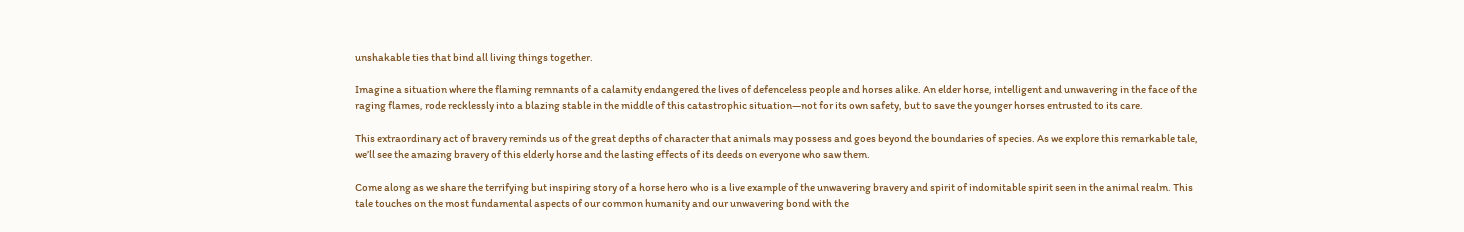unshakable ties that bind all living things together.

Imagine a situation where the flaming remnants of a calamity endangered the lives of defenceless people and horses alike. An elder horse, intelligent and unwavering in the face of the raging flames, rode recklessly into a blazing stable in the middle of this catastrophic situation—not for its own safety, but to save the younger horses entrusted to its care.

This extraordinary act of bravery reminds us of the great depths of character that animals may possess and goes beyond the boundaries of species. As we explore this remarkable tale, we’ll see the amazing bravery of this elderly horse and the lasting effects of its deeds on everyone who saw them.

Come along as we share the terrifying but inspiring story of a horse hero who is a live example of the unwavering bravery and spirit of indomitable spirit seen in the animal realm. This tale touches on the most fundamental aspects of our common humanity and our unwavering bond with the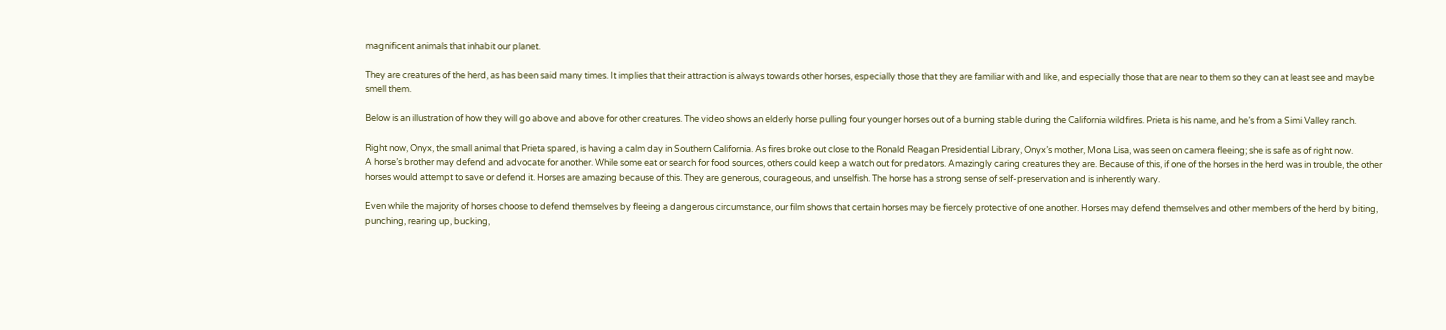magnificent animals that inhabit our planet.

They are creatures of the herd, as has been said many times. It implies that their attraction is always towards other horses, especially those that they are familiar with and like, and especially those that are near to them so they can at least see and maybe smell them.

Below is an illustration of how they will go above and above for other creatures. The video shows an elderly horse pulling four younger horses out of a burning stable during the California wildfires. Prieta is his name, and he’s from a Simi Valley ranch.

Right now, Onyx, the small animal that Prieta spared, is having a calm day in Southern California. As fires broke out close to the Ronald Reagan Presidential Library, Onyx’s mother, Mona Lisa, was seen on camera fleeing; she is safe as of right now.
A horse’s brother may defend and advocate for another. While some eat or search for food sources, others could keep a watch out for predators. Amazingly caring creatures they are. Because of this, if one of the horses in the herd was in trouble, the other horses would attempt to save or defend it. Horses are amazing because of this. They are generous, courageous, and unselfish. The horse has a strong sense of self-preservation and is inherently wary.

Even while the majority of horses choose to defend themselves by fleeing a dangerous circumstance, our film shows that certain horses may be fiercely protective of one another. Horses may defend themselves and other members of the herd by biting, punching, rearing up, bucking,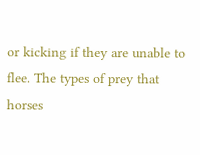or kicking if they are unable to flee. The types of prey that horses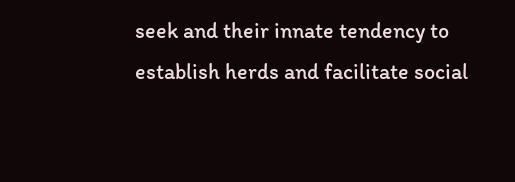seek and their innate tendency to establish herds and facilitate social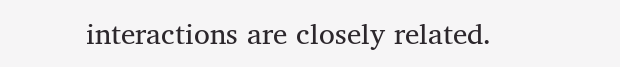interactions are closely related.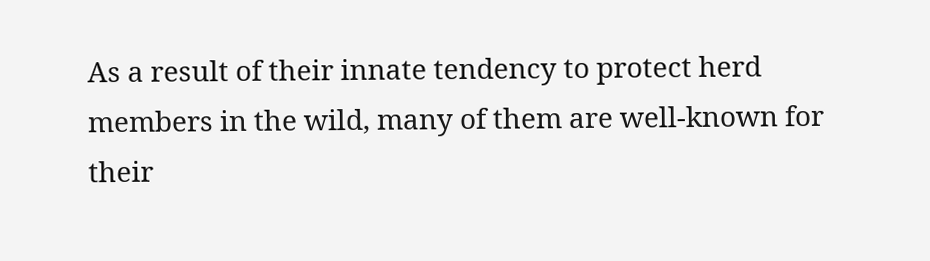As a result of their innate tendency to protect herd members in the wild, many of them are well-known for their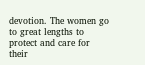devotion. The women go to great lengths to protect and care for their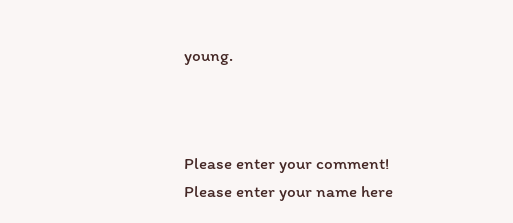young.



Please enter your comment!
Please enter your name here